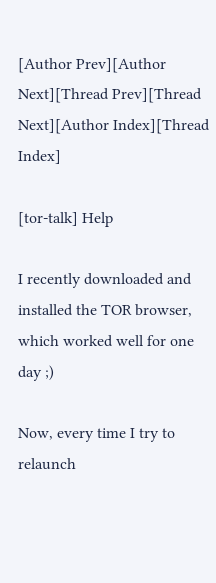[Author Prev][Author Next][Thread Prev][Thread Next][Author Index][Thread Index]

[tor-talk] Help

I recently downloaded and installed the TOR browser, which worked well for one day ;)

Now, every time I try to relaunch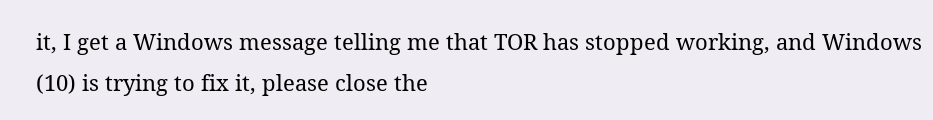it, I get a Windows message telling me that TOR has stopped working, and Windows (10) is trying to fix it, please close the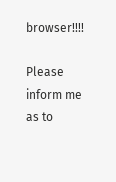browser!!!!

Please inform me as to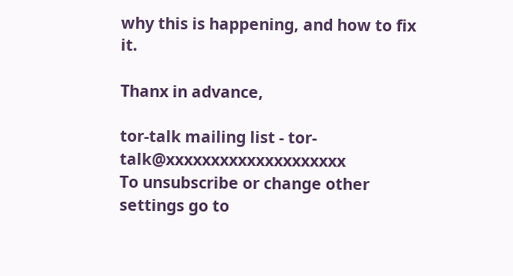why this is happening, and how to fix it.

Thanx in advance,

tor-talk mailing list - tor-talk@xxxxxxxxxxxxxxxxxxxx
To unsubscribe or change other settings go to